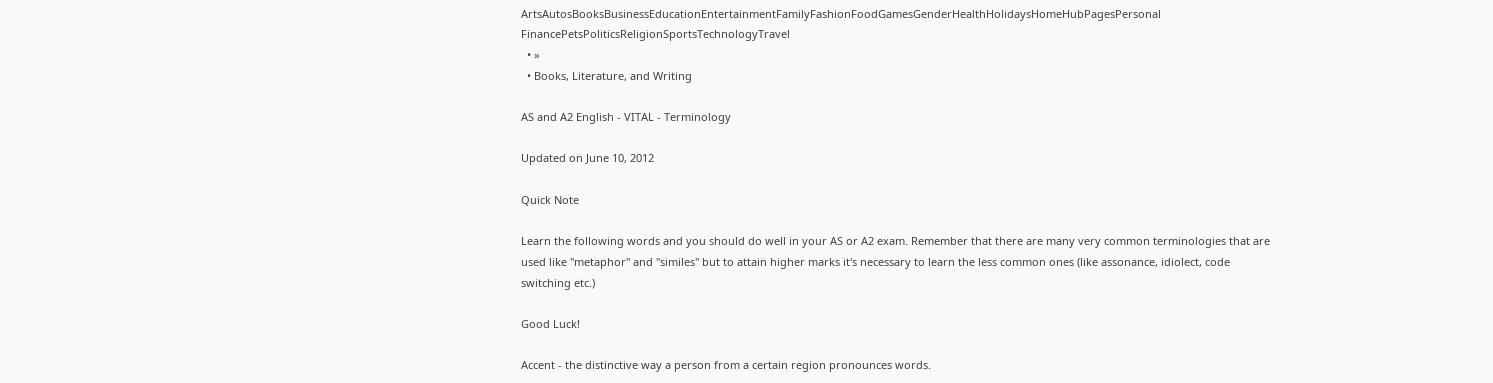ArtsAutosBooksBusinessEducationEntertainmentFamilyFashionFoodGamesGenderHealthHolidaysHomeHubPagesPersonal FinancePetsPoliticsReligionSportsTechnologyTravel
  • »
  • Books, Literature, and Writing

AS and A2 English - VITAL - Terminology

Updated on June 10, 2012

Quick Note

Learn the following words and you should do well in your AS or A2 exam. Remember that there are many very common terminologies that are used like "metaphor" and "similes" but to attain higher marks it's necessary to learn the less common ones (like assonance, idiolect, code switching etc.)

Good Luck!

Accent - the distinctive way a person from a certain region pronounces words.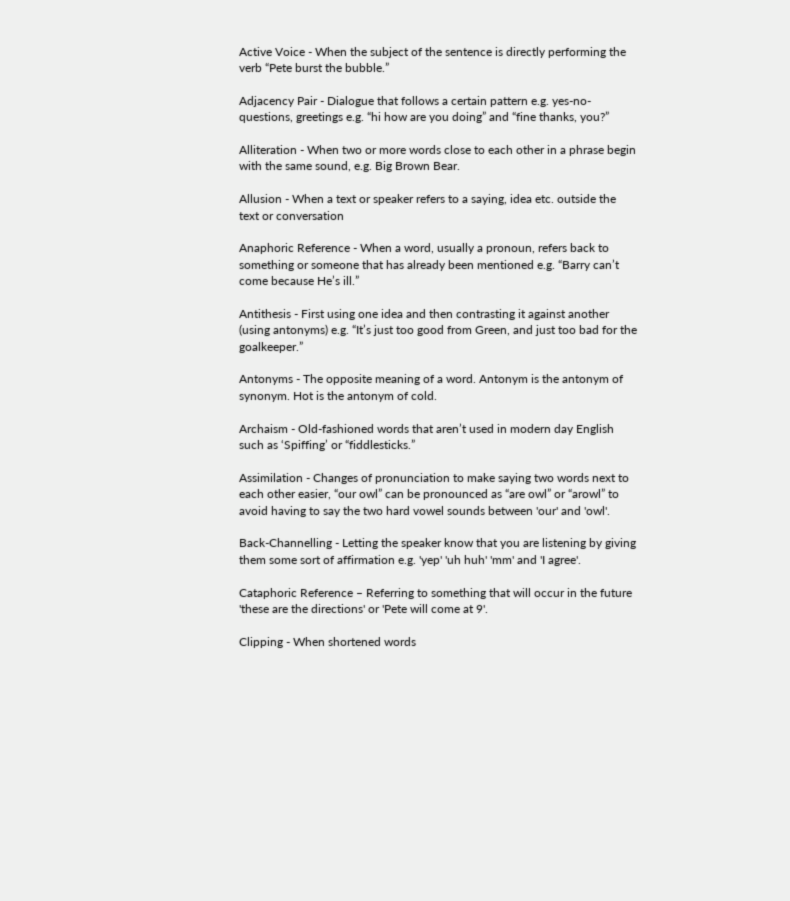Active Voice - When the subject of the sentence is directly performing the verb “Pete burst the bubble.”

Adjacency Pair - Dialogue that follows a certain pattern e.g. yes-no-questions, greetings e.g. “hi how are you doing” and “fine thanks, you?”

Alliteration - When two or more words close to each other in a phrase begin with the same sound, e.g. Big Brown Bear.

Allusion - When a text or speaker refers to a saying, idea etc. outside the text or conversation

Anaphoric Reference - When a word, usually a pronoun, refers back to something or someone that has already been mentioned e.g. “Barry can’t come because He’s ill.”

Antithesis - First using one idea and then contrasting it against another (using antonyms) e.g. “It’s just too good from Green, and just too bad for the goalkeeper.”

Antonyms - The opposite meaning of a word. Antonym is the antonym of synonym. Hot is the antonym of cold.

Archaism - Old-fashioned words that aren’t used in modern day English such as ‘Spiffing’ or “fiddlesticks.”

Assimilation - Changes of pronunciation to make saying two words next to each other easier, “our owl” can be pronounced as “are owl” or “arowl” to avoid having to say the two hard vowel sounds between 'our' and 'owl'.

Back-Channelling - Letting the speaker know that you are listening by giving them some sort of affirmation e.g. 'yep' 'uh huh' 'mm' and 'I agree'.

Cataphoric Reference – Referring to something that will occur in the future 'these are the directions' or 'Pete will come at 9'.

Clipping - When shortened words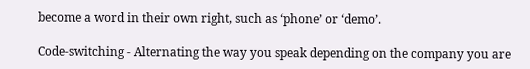become a word in their own right, such as ‘phone’ or ‘demo’.

Code-switching - Alternating the way you speak depending on the company you are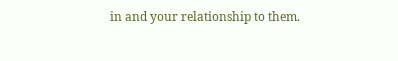in and your relationship to them.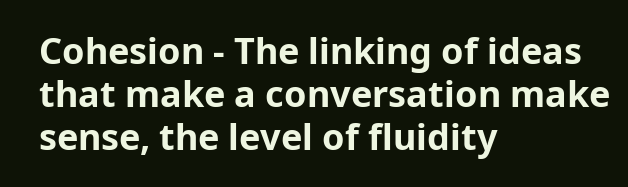Cohesion - The linking of ideas that make a conversation make sense, the level of fluidity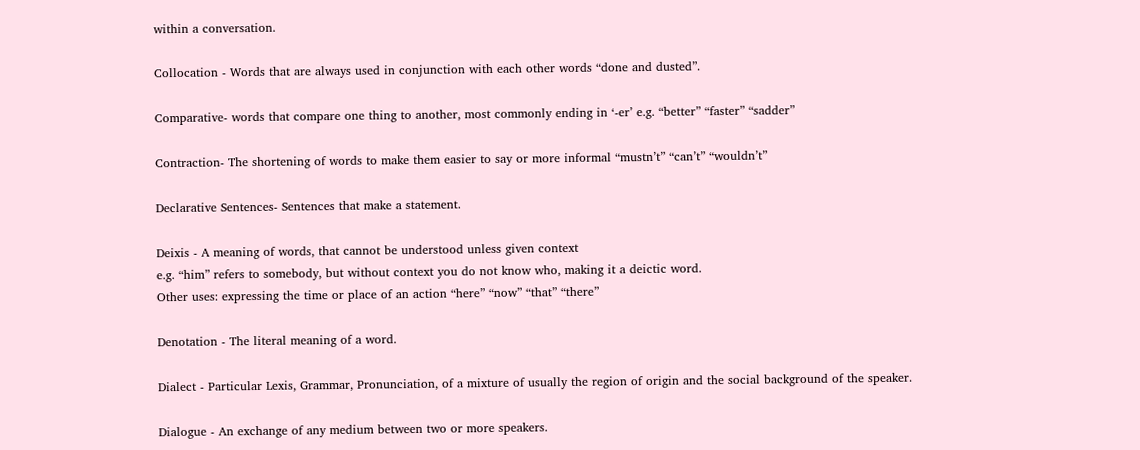within a conversation.

Collocation - Words that are always used in conjunction with each other words “done and dusted”.

Comparative- words that compare one thing to another, most commonly ending in ‘-er’ e.g. “better” “faster” “sadder”

Contraction- The shortening of words to make them easier to say or more informal “mustn’t” “can’t” “wouldn’t”

Declarative Sentences- Sentences that make a statement.

Deixis - A meaning of words, that cannot be understood unless given context
e.g. “him” refers to somebody, but without context you do not know who, making it a deictic word.
Other uses: expressing the time or place of an action “here” “now” “that” “there”

Denotation - The literal meaning of a word.

Dialect - Particular Lexis, Grammar, Pronunciation, of a mixture of usually the region of origin and the social background of the speaker.

Dialogue - An exchange of any medium between two or more speakers.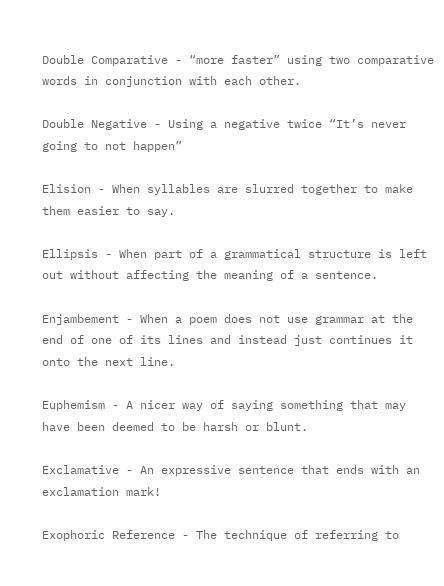Double Comparative - “more faster” using two comparative words in conjunction with each other.

Double Negative - Using a negative twice “It’s never going to not happen”

Elision - When syllables are slurred together to make them easier to say.

Ellipsis - When part of a grammatical structure is left out without affecting the meaning of a sentence.

Enjambement - When a poem does not use grammar at the end of one of its lines and instead just continues it onto the next line.

Euphemism - A nicer way of saying something that may have been deemed to be harsh or blunt.

Exclamative - An expressive sentence that ends with an exclamation mark!

Exophoric Reference - The technique of referring to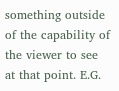something outside of the capability of the viewer to see at that point. E.G.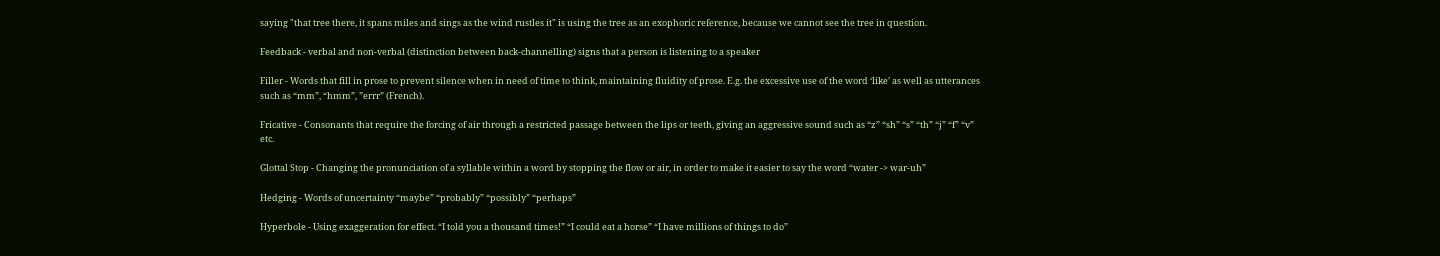saying "that tree there, it spans miles and sings as the wind rustles it" is using the tree as an exophoric reference, because we cannot see the tree in question.

Feedback - verbal and non-verbal (distinction between back-channelling) signs that a person is listening to a speaker

Filler - Words that fill in prose to prevent silence when in need of time to think, maintaining fluidity of prose. E.g. the excessive use of the word ‘like’ as well as utterances such as “mm”, “hmm”, ”errr” (French).

Fricative - Consonants that require the forcing of air through a restricted passage between the lips or teeth, giving an aggressive sound such as “z” “sh” “s” “th” “j” “f” “v” etc.

Glottal Stop - Changing the pronunciation of a syllable within a word by stopping the flow or air, in order to make it easier to say the word “water -> war-uh”

Hedging - Words of uncertainty “maybe” “probably” “possibly” “perhaps”

Hyperbole - Using exaggeration for effect. “I told you a thousand times!” “I could eat a horse” “I have millions of things to do”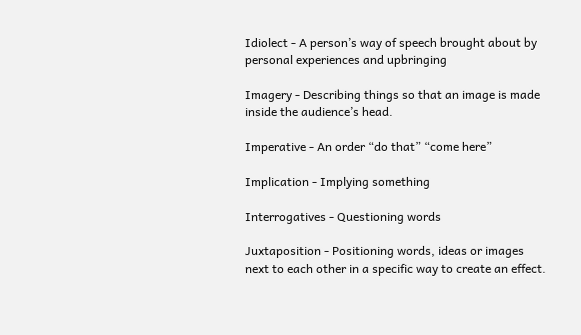Idiolect - A person’s way of speech brought about by personal experiences and upbringing

Imagery - Describing things so that an image is made inside the audience’s head.

Imperative - An order “do that” “come here”

Implication - Implying something

Interrogatives - Questioning words

Juxtaposition - Positioning words, ideas or images next to each other in a specific way to create an effect.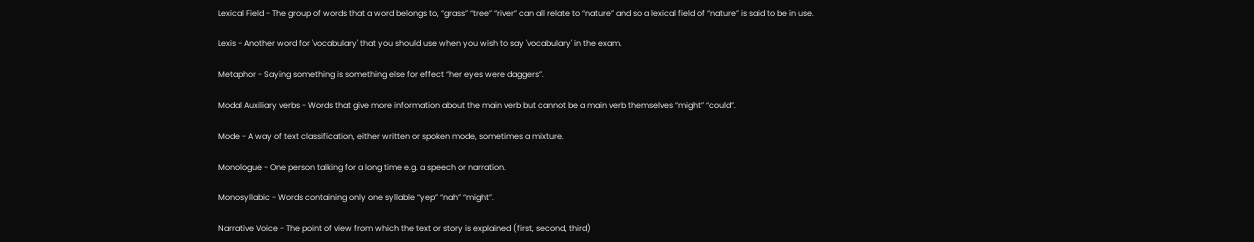Lexical Field - The group of words that a word belongs to, “grass” “tree” “river” can all relate to “nature” and so a lexical field of “nature” is said to be in use.

Lexis - Another word for 'vocabulary' that you should use when you wish to say 'vocabulary' in the exam.

Metaphor - Saying something is something else for effect “her eyes were daggers”.

Modal Auxiliary verbs - Words that give more information about the main verb but cannot be a main verb themselves “might” “could”.

Mode - A way of text classification, either written or spoken mode, sometimes a mixture.

Monologue - One person talking for a long time e.g. a speech or narration.

Monosyllabic - Words containing only one syllable “yep” “nah” “might”.

Narrative Voice - The point of view from which the text or story is explained (first, second, third)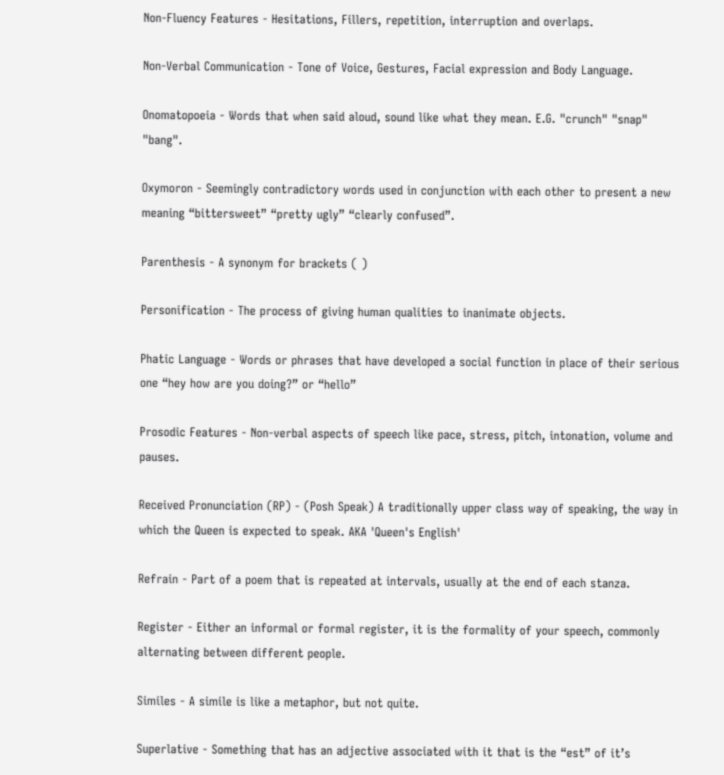Non-Fluency Features - Hesitations, Fillers, repetition, interruption and overlaps.

Non-Verbal Communication - Tone of Voice, Gestures, Facial expression and Body Language.

Onomatopoeia - Words that when said aloud, sound like what they mean. E.G. "crunch" "snap" "bang".

Oxymoron - Seemingly contradictory words used in conjunction with each other to present a new meaning “bittersweet” “pretty ugly” “clearly confused”.

Parenthesis - A synonym for brackets ( )

Personification - The process of giving human qualities to inanimate objects.

Phatic Language - Words or phrases that have developed a social function in place of their serious one “hey how are you doing?” or “hello”

Prosodic Features - Non-verbal aspects of speech like pace, stress, pitch, intonation, volume and pauses.

Received Pronunciation (RP) - (Posh Speak) A traditionally upper class way of speaking, the way in which the Queen is expected to speak. AKA 'Queen's English'

Refrain - Part of a poem that is repeated at intervals, usually at the end of each stanza.

Register - Either an informal or formal register, it is the formality of your speech, commonly alternating between different people.

Similes - A simile is like a metaphor, but not quite.

Superlative - Something that has an adjective associated with it that is the “est” of it’s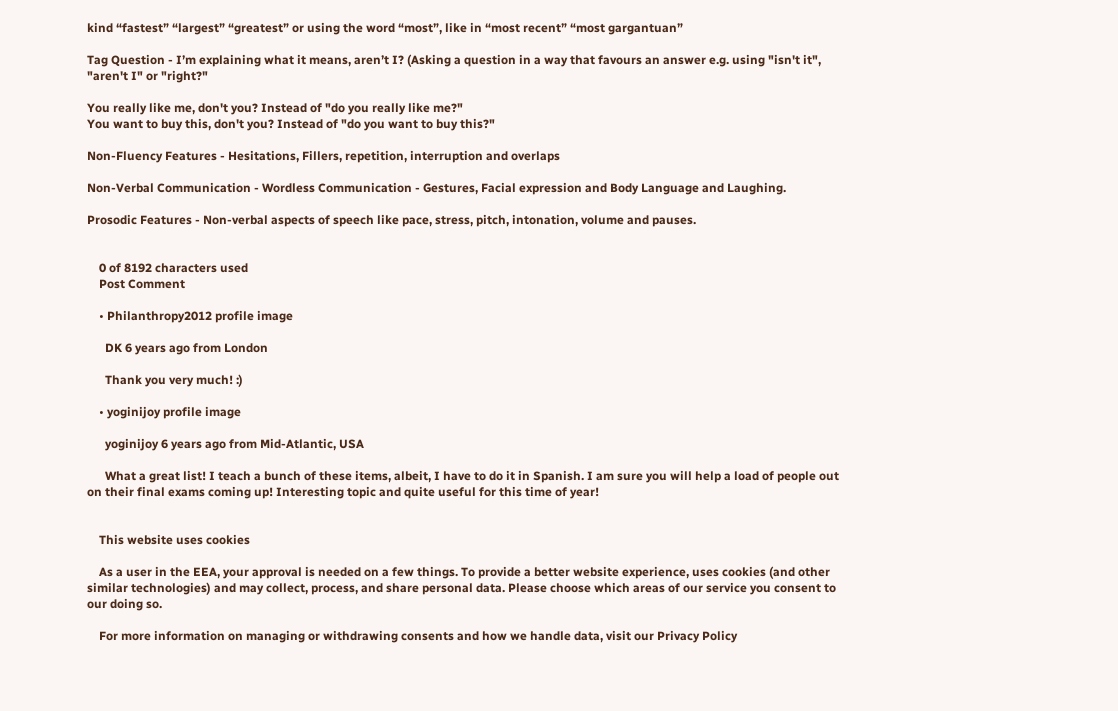kind “fastest” “largest” “greatest” or using the word “most”, like in “most recent” “most gargantuan”

Tag Question - I’m explaining what it means, aren’t I? (Asking a question in a way that favours an answer e.g. using "isn't it", "aren't I" or "right?"

You really like me, don't you? Instead of "do you really like me?"
You want to buy this, don't you? Instead of "do you want to buy this?"

Non-Fluency Features - Hesitations, Fillers, repetition, interruption and overlaps

Non-Verbal Communication - Wordless Communication - Gestures, Facial expression and Body Language and Laughing.

Prosodic Features - Non-verbal aspects of speech like pace, stress, pitch, intonation, volume and pauses.


    0 of 8192 characters used
    Post Comment

    • Philanthropy2012 profile image

      DK 6 years ago from London

      Thank you very much! :)

    • yoginijoy profile image

      yoginijoy 6 years ago from Mid-Atlantic, USA

      What a great list! I teach a bunch of these items, albeit, I have to do it in Spanish. I am sure you will help a load of people out on their final exams coming up! Interesting topic and quite useful for this time of year!


    This website uses cookies

    As a user in the EEA, your approval is needed on a few things. To provide a better website experience, uses cookies (and other similar technologies) and may collect, process, and share personal data. Please choose which areas of our service you consent to our doing so.

    For more information on managing or withdrawing consents and how we handle data, visit our Privacy Policy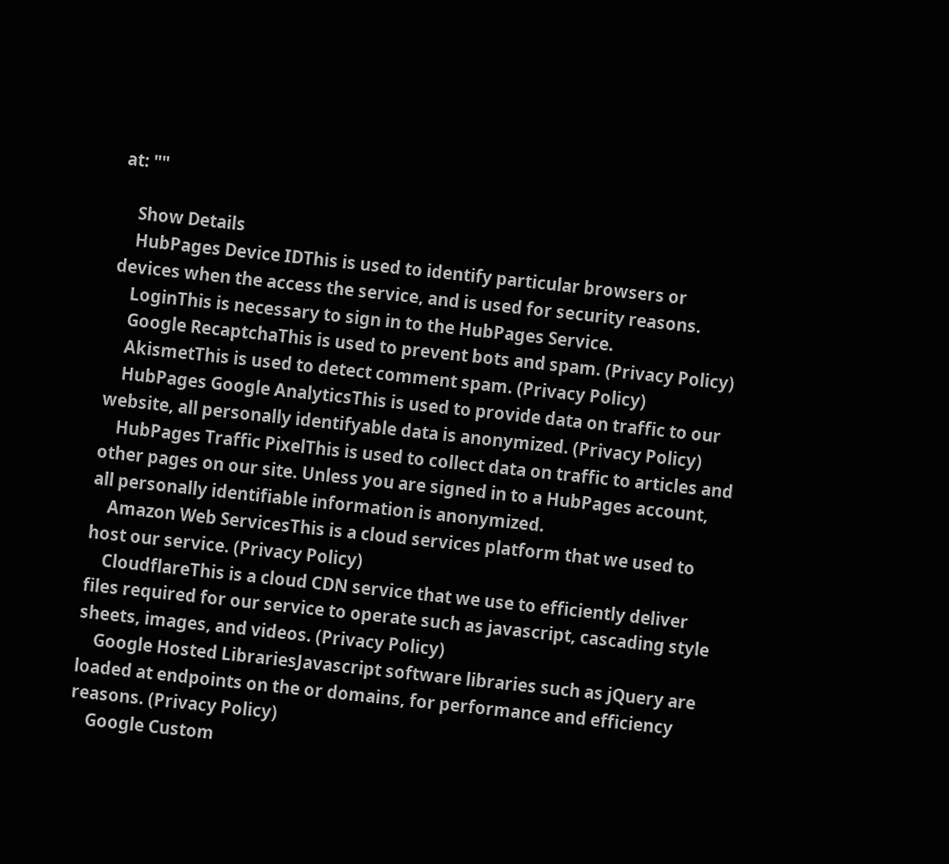at: ""

    Show Details
    HubPages Device IDThis is used to identify particular browsers or devices when the access the service, and is used for security reasons.
    LoginThis is necessary to sign in to the HubPages Service.
    Google RecaptchaThis is used to prevent bots and spam. (Privacy Policy)
    AkismetThis is used to detect comment spam. (Privacy Policy)
    HubPages Google AnalyticsThis is used to provide data on traffic to our website, all personally identifyable data is anonymized. (Privacy Policy)
    HubPages Traffic PixelThis is used to collect data on traffic to articles and other pages on our site. Unless you are signed in to a HubPages account, all personally identifiable information is anonymized.
    Amazon Web ServicesThis is a cloud services platform that we used to host our service. (Privacy Policy)
    CloudflareThis is a cloud CDN service that we use to efficiently deliver files required for our service to operate such as javascript, cascading style sheets, images, and videos. (Privacy Policy)
    Google Hosted LibrariesJavascript software libraries such as jQuery are loaded at endpoints on the or domains, for performance and efficiency reasons. (Privacy Policy)
    Google Custom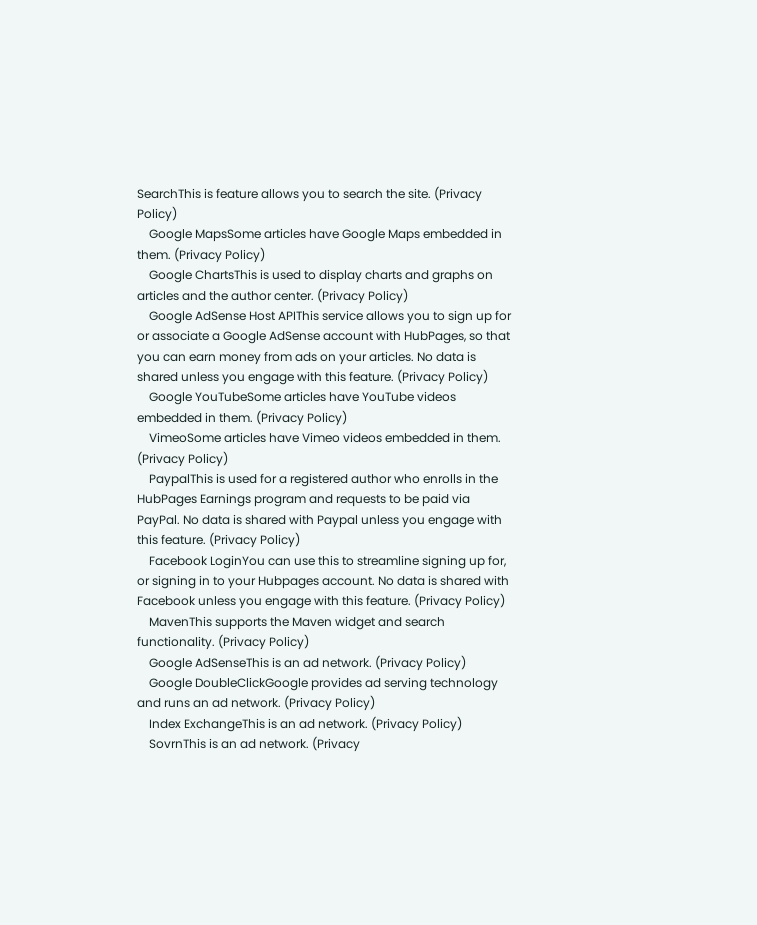SearchThis is feature allows you to search the site. (Privacy Policy)
    Google MapsSome articles have Google Maps embedded in them. (Privacy Policy)
    Google ChartsThis is used to display charts and graphs on articles and the author center. (Privacy Policy)
    Google AdSense Host APIThis service allows you to sign up for or associate a Google AdSense account with HubPages, so that you can earn money from ads on your articles. No data is shared unless you engage with this feature. (Privacy Policy)
    Google YouTubeSome articles have YouTube videos embedded in them. (Privacy Policy)
    VimeoSome articles have Vimeo videos embedded in them. (Privacy Policy)
    PaypalThis is used for a registered author who enrolls in the HubPages Earnings program and requests to be paid via PayPal. No data is shared with Paypal unless you engage with this feature. (Privacy Policy)
    Facebook LoginYou can use this to streamline signing up for, or signing in to your Hubpages account. No data is shared with Facebook unless you engage with this feature. (Privacy Policy)
    MavenThis supports the Maven widget and search functionality. (Privacy Policy)
    Google AdSenseThis is an ad network. (Privacy Policy)
    Google DoubleClickGoogle provides ad serving technology and runs an ad network. (Privacy Policy)
    Index ExchangeThis is an ad network. (Privacy Policy)
    SovrnThis is an ad network. (Privacy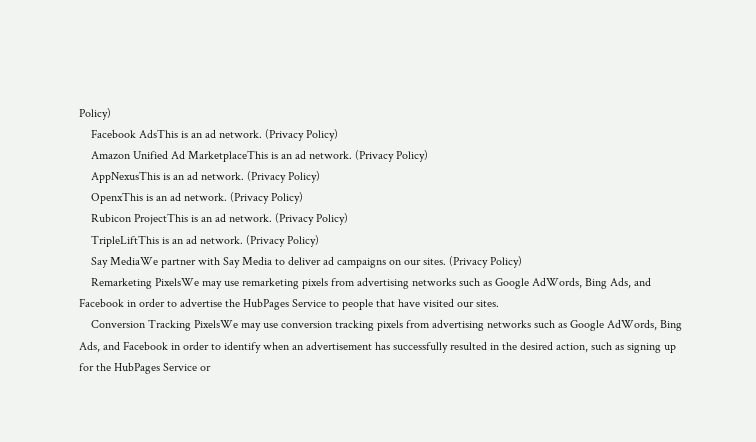Policy)
    Facebook AdsThis is an ad network. (Privacy Policy)
    Amazon Unified Ad MarketplaceThis is an ad network. (Privacy Policy)
    AppNexusThis is an ad network. (Privacy Policy)
    OpenxThis is an ad network. (Privacy Policy)
    Rubicon ProjectThis is an ad network. (Privacy Policy)
    TripleLiftThis is an ad network. (Privacy Policy)
    Say MediaWe partner with Say Media to deliver ad campaigns on our sites. (Privacy Policy)
    Remarketing PixelsWe may use remarketing pixels from advertising networks such as Google AdWords, Bing Ads, and Facebook in order to advertise the HubPages Service to people that have visited our sites.
    Conversion Tracking PixelsWe may use conversion tracking pixels from advertising networks such as Google AdWords, Bing Ads, and Facebook in order to identify when an advertisement has successfully resulted in the desired action, such as signing up for the HubPages Service or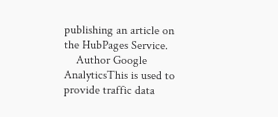publishing an article on the HubPages Service.
    Author Google AnalyticsThis is used to provide traffic data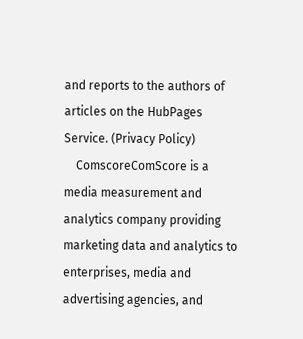and reports to the authors of articles on the HubPages Service. (Privacy Policy)
    ComscoreComScore is a media measurement and analytics company providing marketing data and analytics to enterprises, media and advertising agencies, and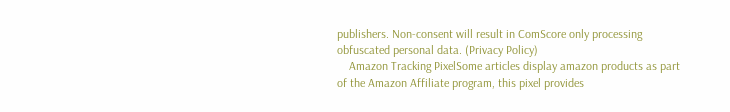publishers. Non-consent will result in ComScore only processing obfuscated personal data. (Privacy Policy)
    Amazon Tracking PixelSome articles display amazon products as part of the Amazon Affiliate program, this pixel provides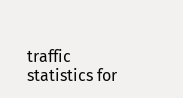traffic statistics for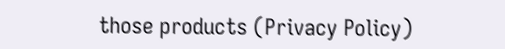those products (Privacy Policy)